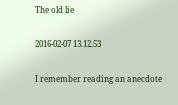The old lie

2016-02-07 13.12.53

I remember reading an anecdote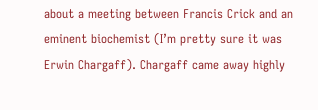about a meeting between Francis Crick and an eminent biochemist (I’m pretty sure it was Erwin Chargaff). Chargaff came away highly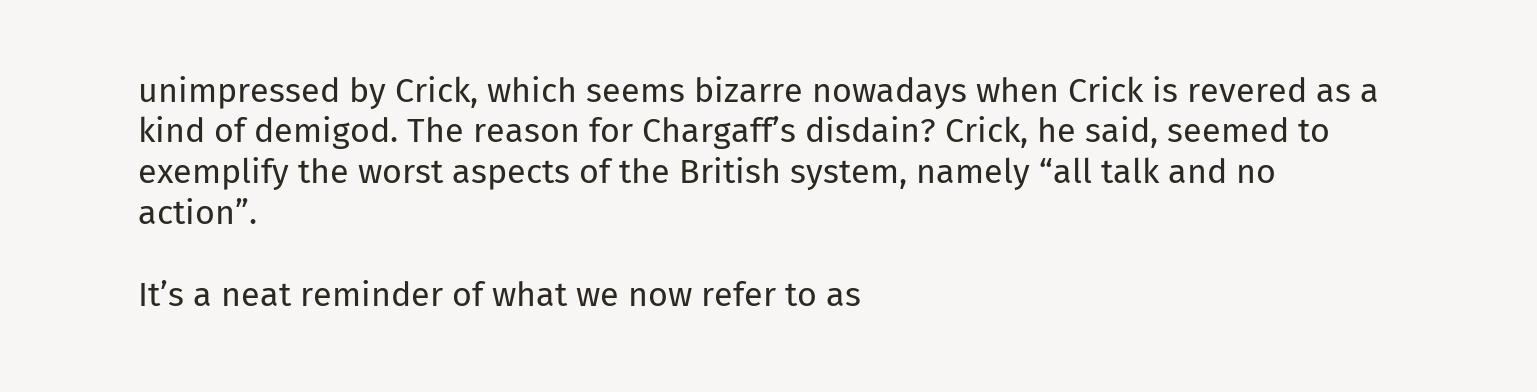unimpressed by Crick, which seems bizarre nowadays when Crick is revered as a kind of demigod. The reason for Chargaff’s disdain? Crick, he said, seemed to exemplify the worst aspects of the British system, namely “all talk and no action”.

It’s a neat reminder of what we now refer to as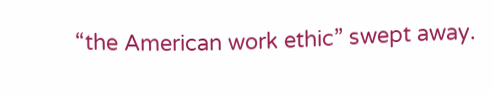“the American work ethic” swept away.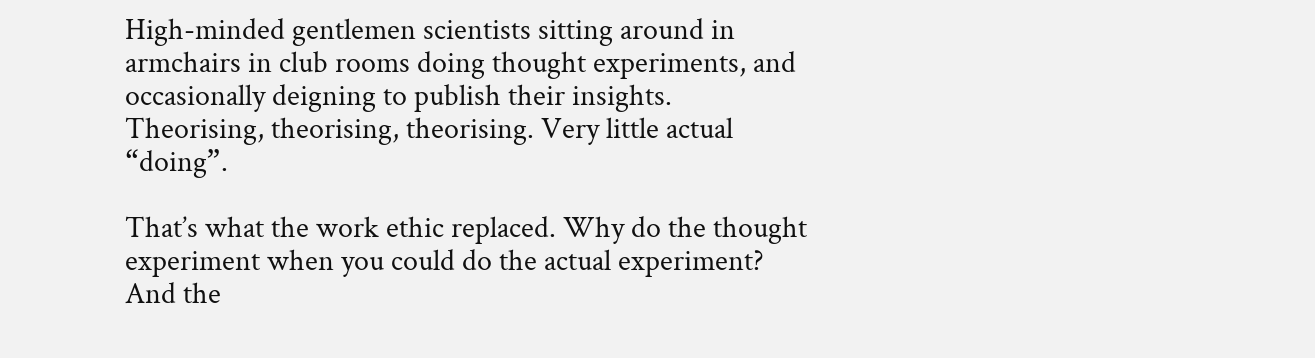High-minded gentlemen scientists sitting around in armchairs in club rooms doing thought experiments, and occasionally deigning to publish their insights. Theorising, theorising, theorising. Very little actual “doing”.

That’s what the work ethic replaced. Why do the thought experiment when you could do the actual experiment? And the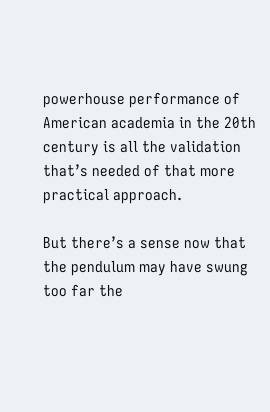powerhouse performance of American academia in the 20th century is all the validation that’s needed of that more practical approach.

But there’s a sense now that the pendulum may have swung too far the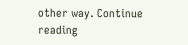other way. Continue reading